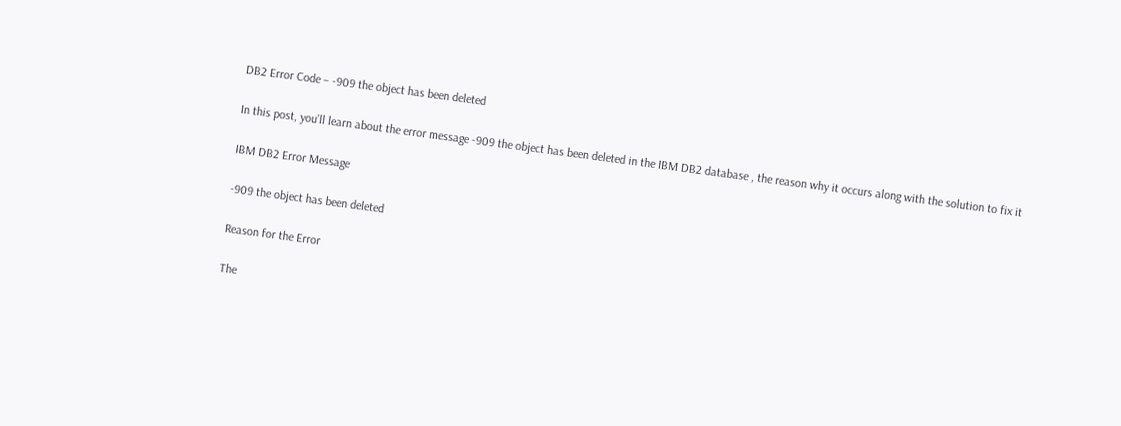DB2 Error Code – -909 the object has been deleted

In this post, you’ll learn about the error message -909 the object has been deleted in the IBM DB2 database , the reason why it occurs along with the solution to fix it

IBM DB2 Error Message

-909 the object has been deleted

Reason for the Error

The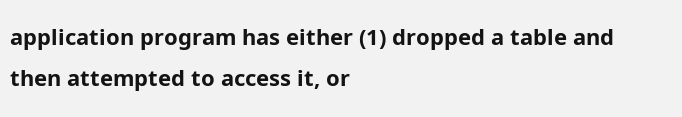application program has either (1) dropped a table and then attempted to access it, or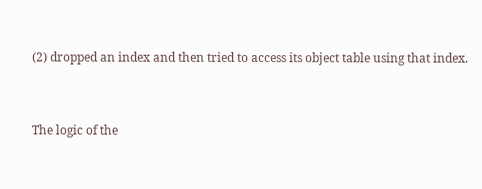(2) dropped an index and then tried to access its object table using that index.


The logic of the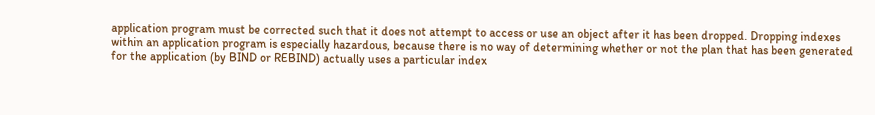application program must be corrected such that it does not attempt to access or use an object after it has been dropped. Dropping indexes within an application program is especially hazardous, because there is no way of determining whether or not the plan that has been generated for the application (by BIND or REBIND) actually uses a particular index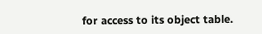for access to its object table.